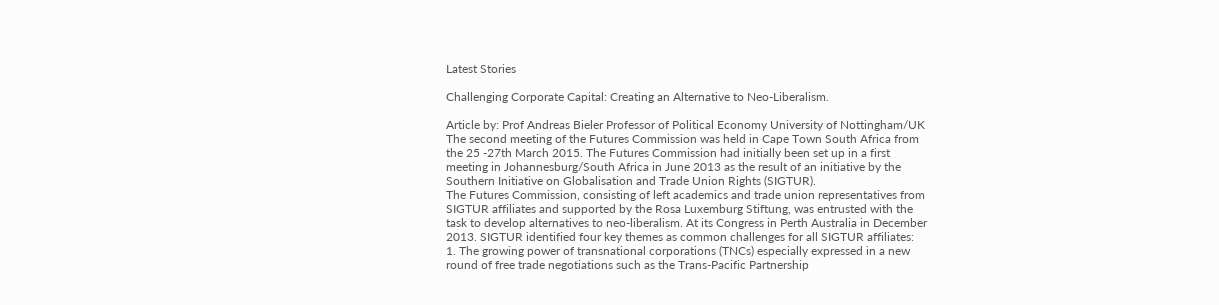Latest Stories

Challenging Corporate Capital: Creating an Alternative to Neo-Liberalism.

Article by: Prof Andreas Bieler Professor of Political Economy University of Nottingham/UK
The second meeting of the Futures Commission was held in Cape Town South Africa from the 25 -27th March 2015. The Futures Commission had initially been set up in a first meeting in Johannesburg/South Africa in June 2013 as the result of an initiative by the Southern Initiative on Globalisation and Trade Union Rights (SIGTUR).
The Futures Commission, consisting of left academics and trade union representatives from SIGTUR affiliates and supported by the Rosa Luxemburg Stiftung, was entrusted with the task to develop alternatives to neo-liberalism. At its Congress in Perth Australia in December 2013. SIGTUR identified four key themes as common challenges for all SIGTUR affiliates:
1. The growing power of transnational corporations (TNCs) especially expressed in a new round of free trade negotiations such as the Trans-Pacific Partnership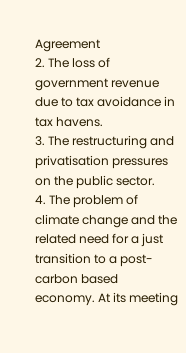Agreement
2. The loss of government revenue due to tax avoidance in tax havens.
3. The restructuring and privatisation pressures on the public sector.
4. The problem of climate change and the related need for a just transition to a post-carbon based economy. At its meeting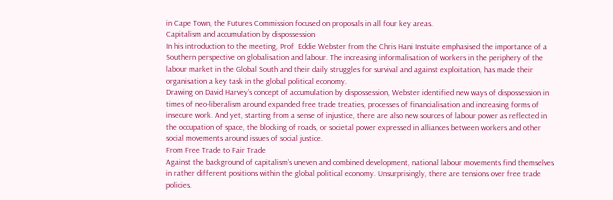in Cape Town, the Futures Commission focused on proposals in all four key areas.
Capitalism and accumulation by dispossession
In his introduction to the meeting, Prof  Eddie Webster from the Chris Hani Instuite emphasised the importance of a Southern perspective on globalisation and labour. The increasing informalisation of workers in the periphery of the labour market in the Global South and their daily struggles for survival and against exploitation, has made their organisation a key task in the global political economy.
Drawing on David Harvey’s concept of accumulation by dispossession, Webster identified new ways of dispossession in times of neo-liberalism around expanded free trade treaties, processes of financialisation and increasing forms of insecure work. And yet, starting from a sense of injustice, there are also new sources of labour power as reflected in the occupation of space, the blocking of roads, or societal power expressed in alliances between workers and other social movements around issues of social justice.
From Free Trade to Fair Trade
Against the background of capitalism’s uneven and combined development, national labour movements find themselves in rather different positions within the global political economy. Unsurprisingly, there are tensions over free trade policies.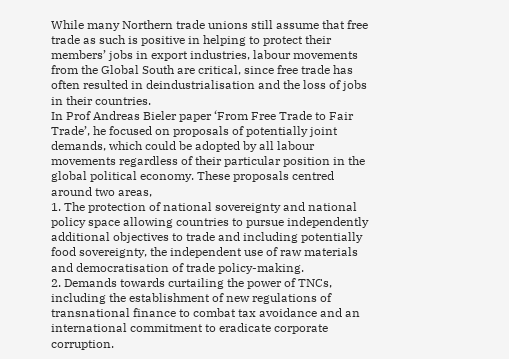While many Northern trade unions still assume that free trade as such is positive in helping to protect their members’ jobs in export industries, labour movements from the Global South are critical, since free trade has often resulted in deindustrialisation and the loss of jobs in their countries.
In Prof Andreas Bieler paper ‘From Free Trade to Fair Trade’, he focused on proposals of potentially joint demands, which could be adopted by all labour movements regardless of their particular position in the global political economy. These proposals centred around two areas,
1. The protection of national sovereignty and national policy space allowing countries to pursue independently additional objectives to trade and including potentially food sovereignty, the independent use of raw materials and democratisation of trade policy-making.
2. Demands towards curtailing the power of TNCs, including the establishment of new regulations of transnational finance to combat tax avoidance and an international commitment to eradicate corporate corruption.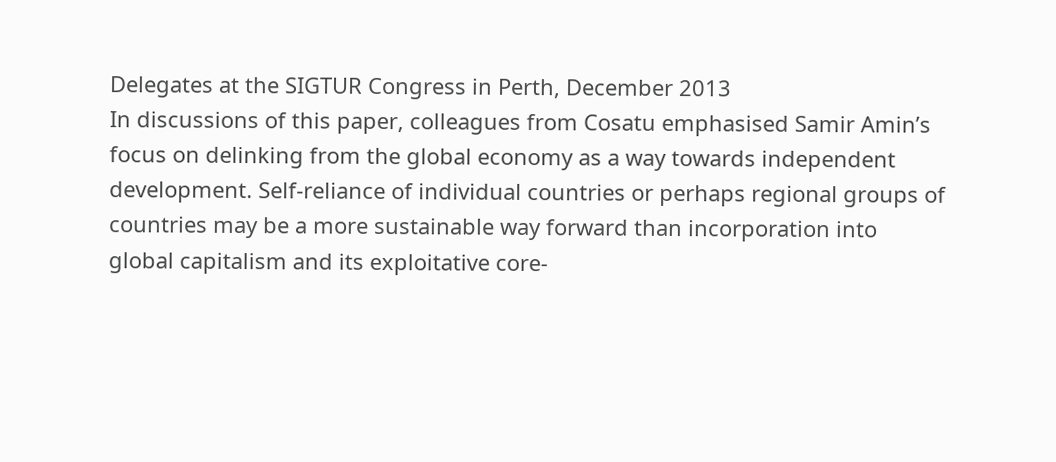Delegates at the SIGTUR Congress in Perth, December 2013
In discussions of this paper, colleagues from Cosatu emphasised Samir Amin’s focus on delinking from the global economy as a way towards independent development. Self-reliance of individual countries or perhaps regional groups of countries may be a more sustainable way forward than incorporation into global capitalism and its exploitative core-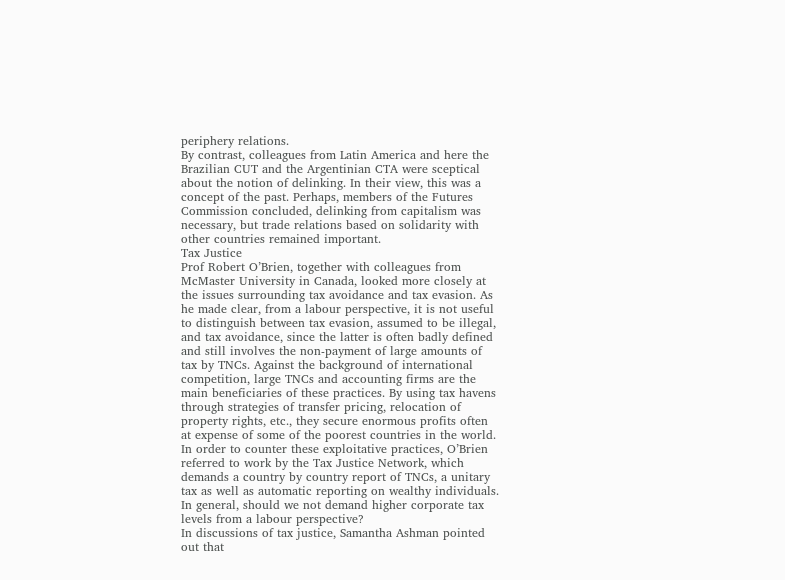periphery relations.
By contrast, colleagues from Latin America and here the Brazilian CUT and the Argentinian CTA were sceptical about the notion of delinking. In their view, this was a concept of the past. Perhaps, members of the Futures Commission concluded, delinking from capitalism was necessary, but trade relations based on solidarity with other countries remained important.
Tax Justice
Prof Robert O’Brien, together with colleagues from McMaster University in Canada, looked more closely at the issues surrounding tax avoidance and tax evasion. As he made clear, from a labour perspective, it is not useful to distinguish between tax evasion, assumed to be illegal, and tax avoidance, since the latter is often badly defined and still involves the non-payment of large amounts of tax by TNCs. Against the background of international competition, large TNCs and accounting firms are the main beneficiaries of these practices. By using tax havens through strategies of transfer pricing, relocation of property rights, etc., they secure enormous profits often at expense of some of the poorest countries in the world.
In order to counter these exploitative practices, O’Brien referred to work by the Tax Justice Network, which demands a country by country report of TNCs, a unitary tax as well as automatic reporting on wealthy individuals. In general, should we not demand higher corporate tax levels from a labour perspective?
In discussions of tax justice, Samantha Ashman pointed out that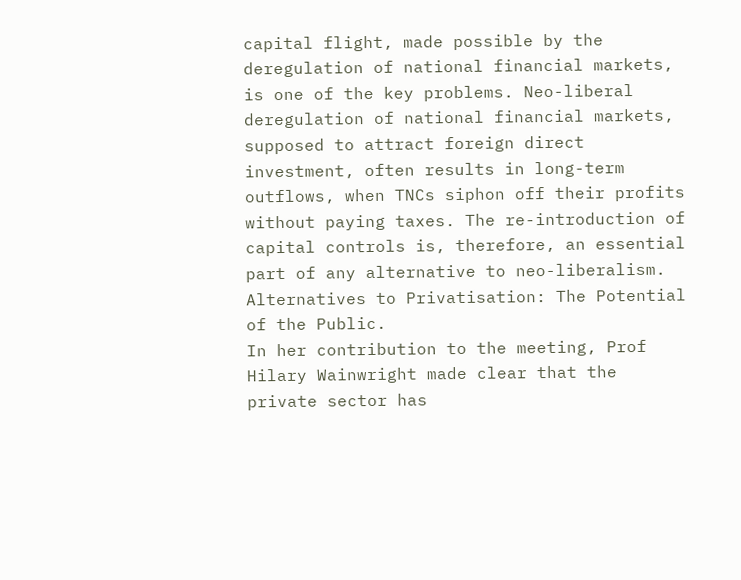capital flight, made possible by the deregulation of national financial markets, is one of the key problems. Neo-liberal deregulation of national financial markets, supposed to attract foreign direct investment, often results in long-term outflows, when TNCs siphon off their profits without paying taxes. The re-introduction of capital controls is, therefore, an essential part of any alternative to neo-liberalism.
Alternatives to Privatisation: The Potential of the Public.
In her contribution to the meeting, Prof Hilary Wainwright made clear that the private sector has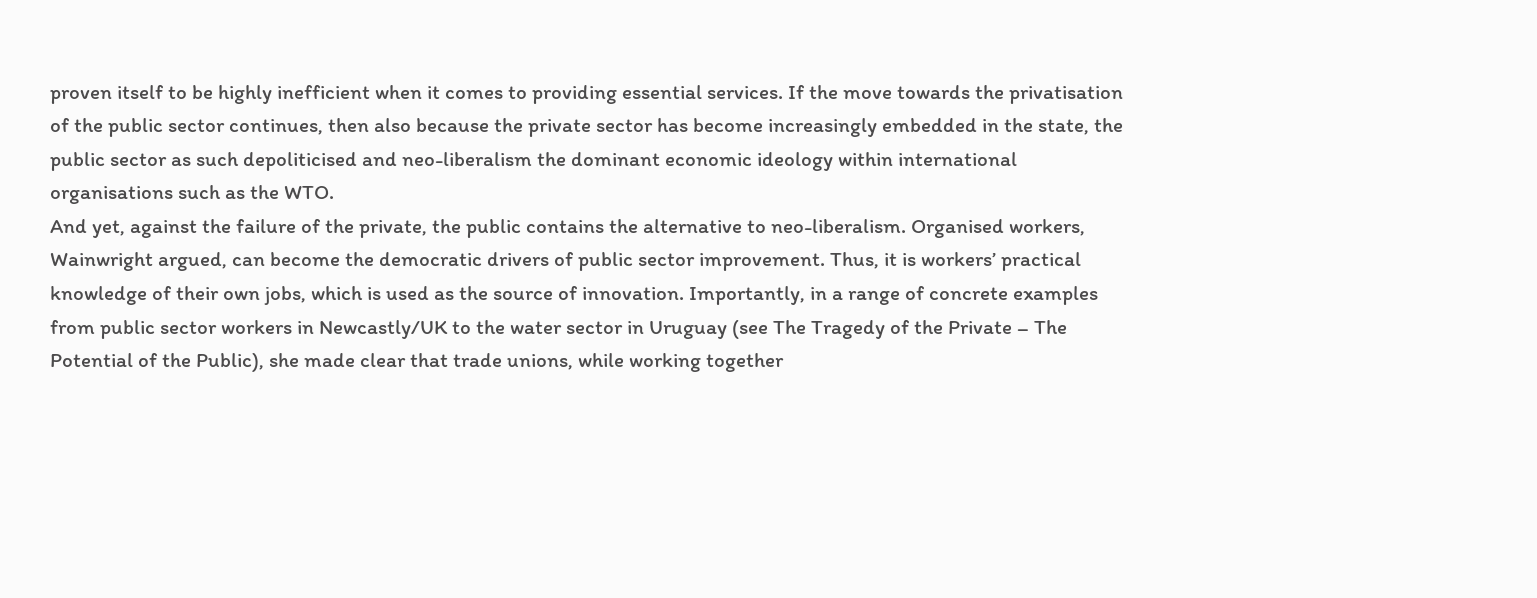proven itself to be highly inefficient when it comes to providing essential services. If the move towards the privatisation of the public sector continues, then also because the private sector has become increasingly embedded in the state, the public sector as such depoliticised and neo-liberalism the dominant economic ideology within international organisations such as the WTO.
And yet, against the failure of the private, the public contains the alternative to neo-liberalism. Organised workers, Wainwright argued, can become the democratic drivers of public sector improvement. Thus, it is workers’ practical knowledge of their own jobs, which is used as the source of innovation. Importantly, in a range of concrete examples from public sector workers in Newcastly/UK to the water sector in Uruguay (see The Tragedy of the Private – The Potential of the Public), she made clear that trade unions, while working together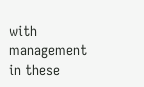with management in these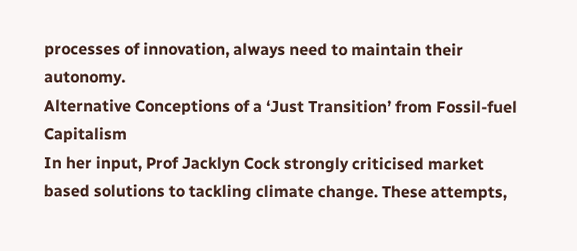processes of innovation, always need to maintain their autonomy.
Alternative Conceptions of a ‘Just Transition’ from Fossil-fuel Capitalism
In her input, Prof Jacklyn Cock strongly criticised market based solutions to tackling climate change. These attempts,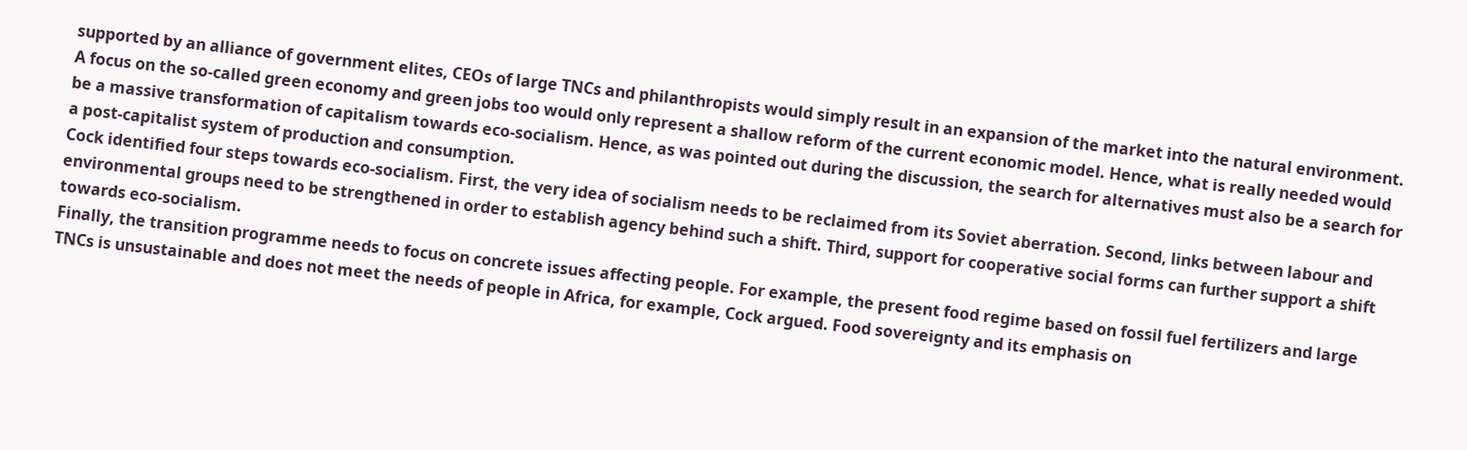supported by an alliance of government elites, CEOs of large TNCs and philanthropists would simply result in an expansion of the market into the natural environment. A focus on the so-called green economy and green jobs too would only represent a shallow reform of the current economic model. Hence, what is really needed would be a massive transformation of capitalism towards eco-socialism. Hence, as was pointed out during the discussion, the search for alternatives must also be a search for a post-capitalist system of production and consumption.
Cock identified four steps towards eco-socialism. First, the very idea of socialism needs to be reclaimed from its Soviet aberration. Second, links between labour and environmental groups need to be strengthened in order to establish agency behind such a shift. Third, support for cooperative social forms can further support a shift towards eco-socialism.
Finally, the transition programme needs to focus on concrete issues affecting people. For example, the present food regime based on fossil fuel fertilizers and large TNCs is unsustainable and does not meet the needs of people in Africa, for example, Cock argued. Food sovereignty and its emphasis on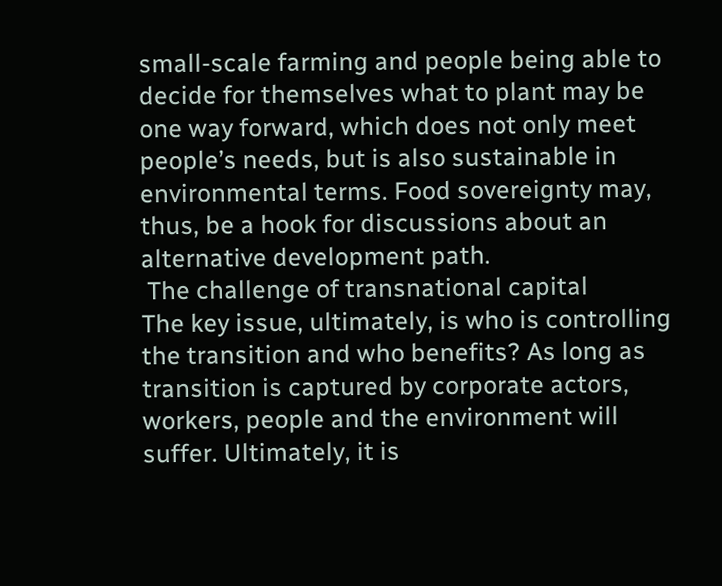small-scale farming and people being able to decide for themselves what to plant may be one way forward, which does not only meet people’s needs, but is also sustainable in environmental terms. Food sovereignty may, thus, be a hook for discussions about an alternative development path.
 The challenge of transnational capital
The key issue, ultimately, is who is controlling the transition and who benefits? As long as transition is captured by corporate actors, workers, people and the environment will suffer. Ultimately, it is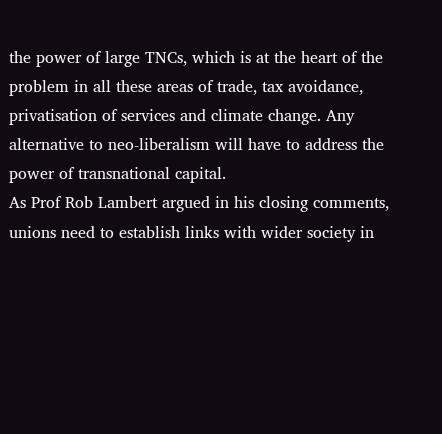the power of large TNCs, which is at the heart of the problem in all these areas of trade, tax avoidance, privatisation of services and climate change. Any alternative to neo-liberalism will have to address the power of transnational capital.
As Prof Rob Lambert argued in his closing comments, unions need to establish links with wider society in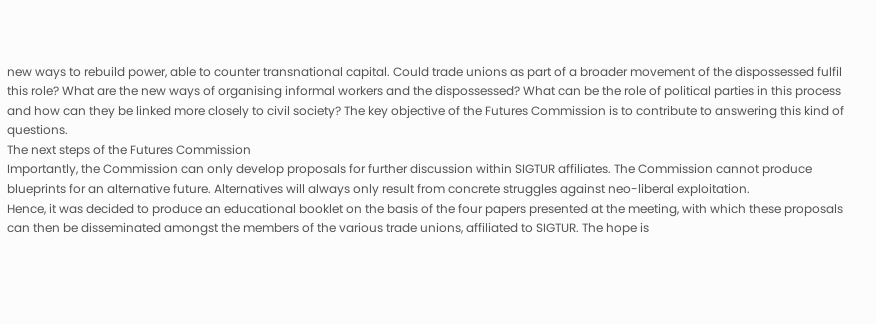new ways to rebuild power, able to counter transnational capital. Could trade unions as part of a broader movement of the dispossessed fulfil this role? What are the new ways of organising informal workers and the dispossessed? What can be the role of political parties in this process and how can they be linked more closely to civil society? The key objective of the Futures Commission is to contribute to answering this kind of questions.
The next steps of the Futures Commission
Importantly, the Commission can only develop proposals for further discussion within SIGTUR affiliates. The Commission cannot produce blueprints for an alternative future. Alternatives will always only result from concrete struggles against neo-liberal exploitation.
Hence, it was decided to produce an educational booklet on the basis of the four papers presented at the meeting, with which these proposals can then be disseminated amongst the members of the various trade unions, affiliated to SIGTUR. The hope is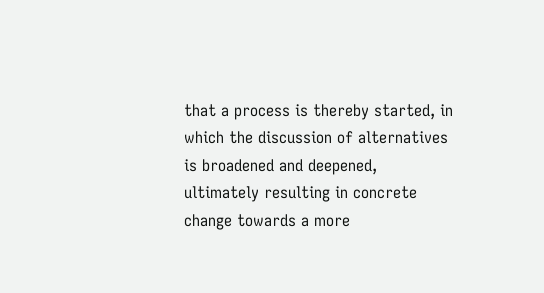that a process is thereby started, in which the discussion of alternatives is broadened and deepened, ultimately resulting in concrete change towards a more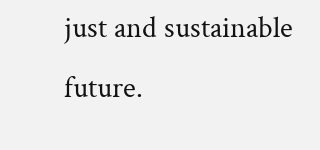just and sustainable future.